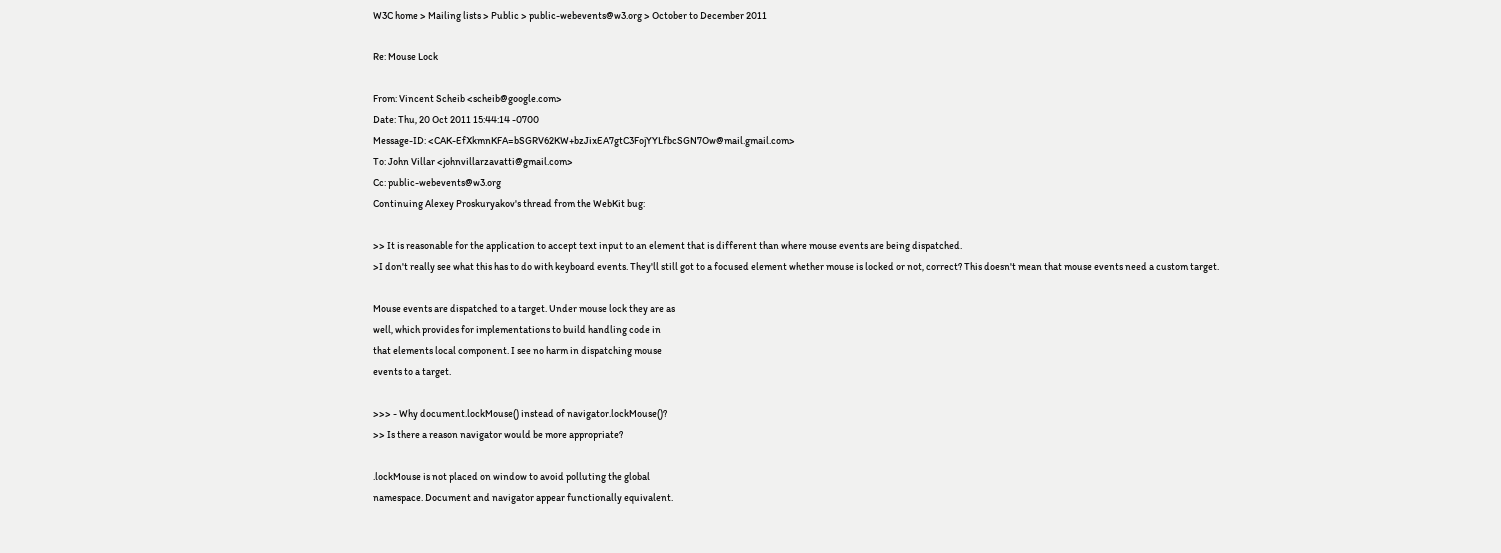W3C home > Mailing lists > Public > public-webevents@w3.org > October to December 2011

Re: Mouse Lock

From: Vincent Scheib <scheib@google.com>
Date: Thu, 20 Oct 2011 15:44:14 -0700
Message-ID: <CAK-EfXkmnKFA=bSGRV62KW+bzJixEA7gtC3FojYYLfbcSGN7Ow@mail.gmail.com>
To: John Villar <johnvillarzavatti@gmail.com>
Cc: public-webevents@w3.org
Continuing Alexey Proskuryakov's thread from the WebKit bug:

>> It is reasonable for the application to accept text input to an element that is different than where mouse events are being dispatched.
>I don't really see what this has to do with keyboard events. They'll still got to a focused element whether mouse is locked or not, correct? This doesn't mean that mouse events need a custom target.

Mouse events are dispatched to a target. Under mouse lock they are as
well, which provides for implementations to build handling code in
that elements local component. I see no harm in dispatching mouse
events to a target.

>>> - Why document.lockMouse() instead of navigator.lockMouse()?
>> Is there a reason navigator would be more appropriate?

.lockMouse is not placed on window to avoid polluting the global
namespace. Document and navigator appear functionally equivalent.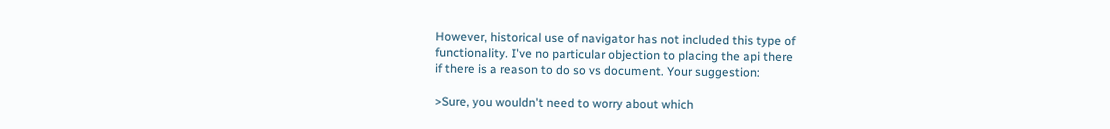However, historical use of navigator has not included this type of
functionality. I've no particular objection to placing the api there
if there is a reason to do so vs document. Your suggestion:

>Sure, you wouldn't need to worry about which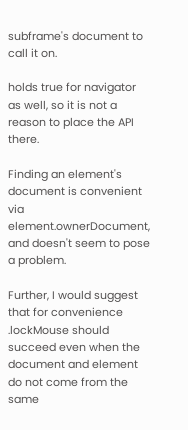subframe's document to call it on.

holds true for navigator as well, so it is not a reason to place the API there.

Finding an element's document is convenient via element.ownerDocument,
and doesn't seem to pose a problem.

Further, I would suggest that for convenience .lockMouse should
succeed even when the document and element do not come from the same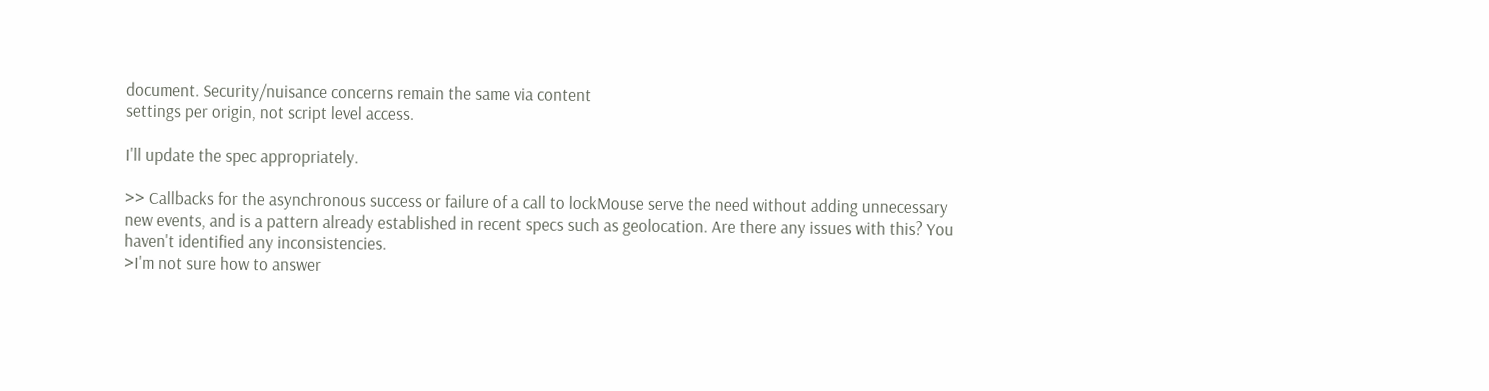document. Security/nuisance concerns remain the same via content
settings per origin, not script level access.

I'll update the spec appropriately.

>> Callbacks for the asynchronous success or failure of a call to lockMouse serve the need without adding unnecessary new events, and is a pattern already established in recent specs such as geolocation. Are there any issues with this? You haven't identified any inconsistencies.
>I'm not sure how to answer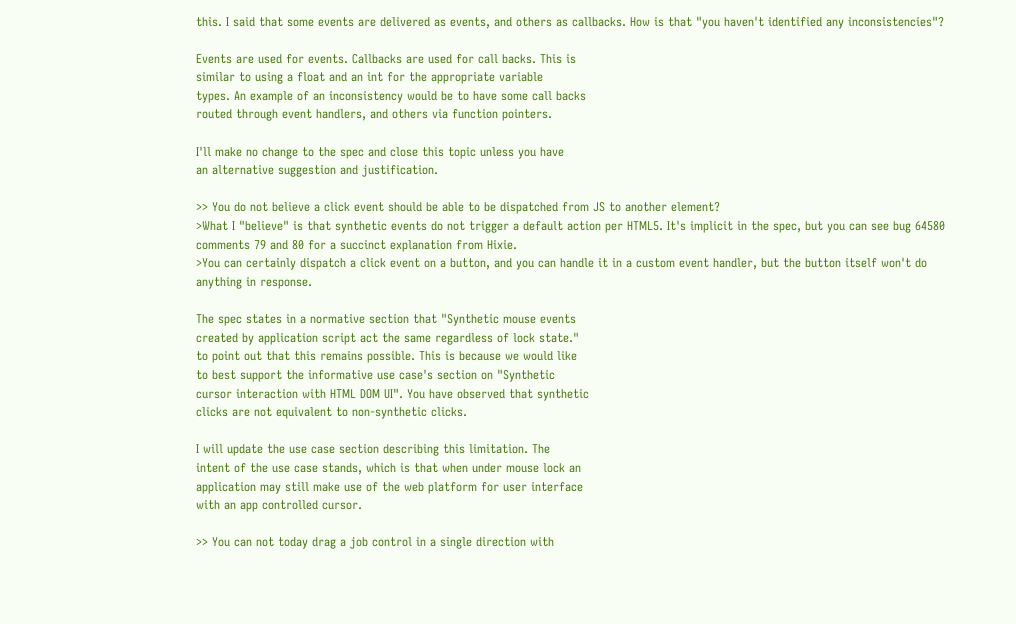this. I said that some events are delivered as events, and others as callbacks. How is that "you haven't identified any inconsistencies"?

Events are used for events. Callbacks are used for call backs. This is
similar to using a float and an int for the appropriate variable
types. An example of an inconsistency would be to have some call backs
routed through event handlers, and others via function pointers.

I'll make no change to the spec and close this topic unless you have
an alternative suggestion and justification.

>> You do not believe a click event should be able to be dispatched from JS to another element?
>What I "believe" is that synthetic events do not trigger a default action per HTML5. It's implicit in the spec, but you can see bug 64580 comments 79 and 80 for a succinct explanation from Hixie.
>You can certainly dispatch a click event on a button, and you can handle it in a custom event handler, but the button itself won't do anything in response.

The spec states in a normative section that "Synthetic mouse events
created by application script act the same regardless of lock state."
to point out that this remains possible. This is because we would like
to best support the informative use case's section on "Synthetic
cursor interaction with HTML DOM UI". You have observed that synthetic
clicks are not equivalent to non-synthetic clicks.

I will update the use case section describing this limitation. The
intent of the use case stands, which is that when under mouse lock an
application may still make use of the web platform for user interface
with an app controlled cursor.

>> You can not today drag a job control in a single direction with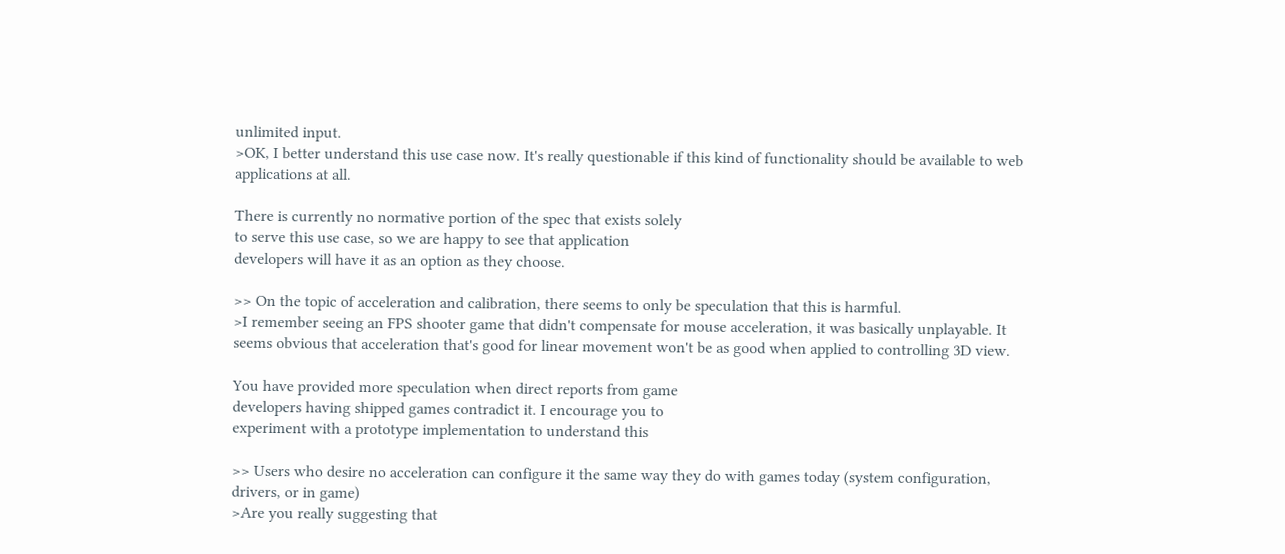unlimited input.
>OK, I better understand this use case now. It's really questionable if this kind of functionality should be available to web applications at all.

There is currently no normative portion of the spec that exists solely
to serve this use case, so we are happy to see that application
developers will have it as an option as they choose.

>> On the topic of acceleration and calibration, there seems to only be speculation that this is harmful.
>I remember seeing an FPS shooter game that didn't compensate for mouse acceleration, it was basically unplayable. It seems obvious that acceleration that's good for linear movement won't be as good when applied to controlling 3D view.

You have provided more speculation when direct reports from game
developers having shipped games contradict it. I encourage you to
experiment with a prototype implementation to understand this

>> Users who desire no acceleration can configure it the same way they do with games today (system configuration, drivers, or in game)
>Are you really suggesting that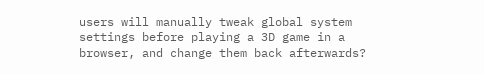users will manually tweak global system settings before playing a 3D game in a browser, and change them back afterwards?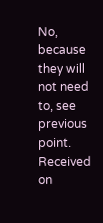No, because they will not need to, see previous point.
Received on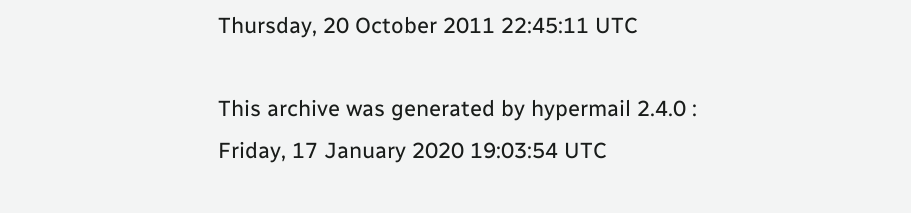Thursday, 20 October 2011 22:45:11 UTC

This archive was generated by hypermail 2.4.0 : Friday, 17 January 2020 19:03:54 UTC